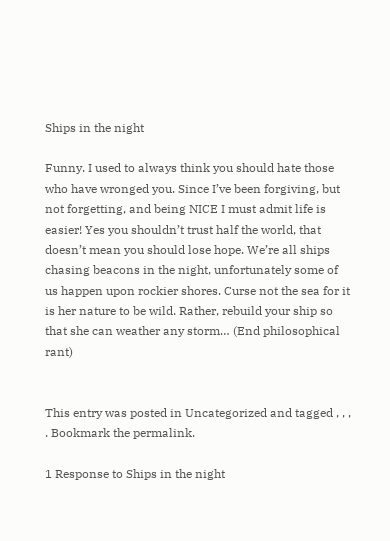Ships in the night

Funny. I used to always think you should hate those who have wronged you. Since I’ve been forgiving, but not forgetting, and being NICE I must admit life is easier! Yes you shouldn’t trust half the world, that doesn’t mean you should lose hope. We’re all ships chasing beacons in the night, unfortunately some of us happen upon rockier shores. Curse not the sea for it is her nature to be wild. Rather, rebuild your ship so that she can weather any storm… (End philosophical rant)


This entry was posted in Uncategorized and tagged , , , . Bookmark the permalink.

1 Response to Ships in the night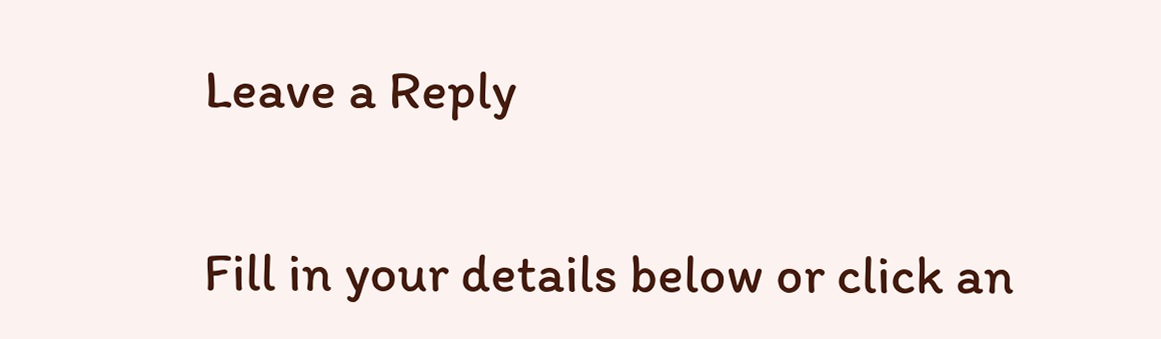Leave a Reply

Fill in your details below or click an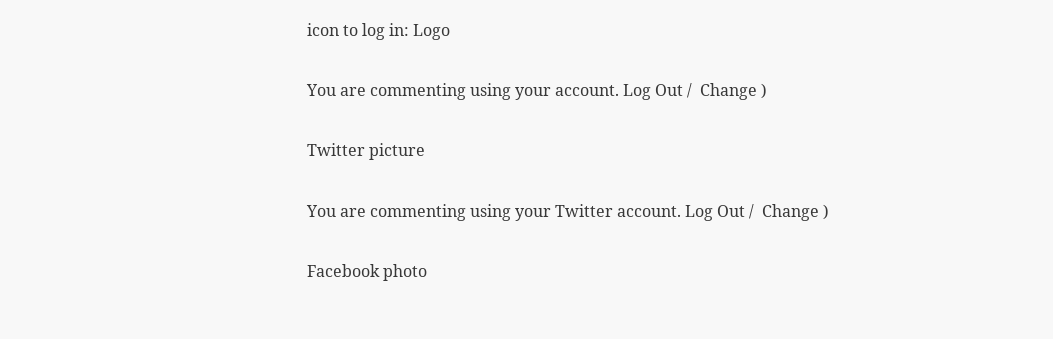icon to log in: Logo

You are commenting using your account. Log Out /  Change )

Twitter picture

You are commenting using your Twitter account. Log Out /  Change )

Facebook photo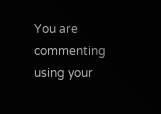You are commenting using your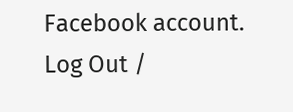Facebook account. Log Out /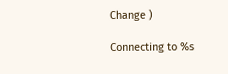Change )

Connecting to %s